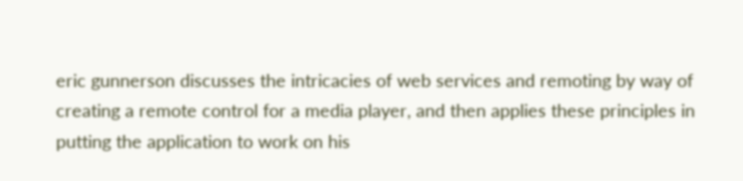eric gunnerson discusses the intricacies of web services and remoting by way of creating a remote control for a media player, and then applies these principles in putting the application to work on his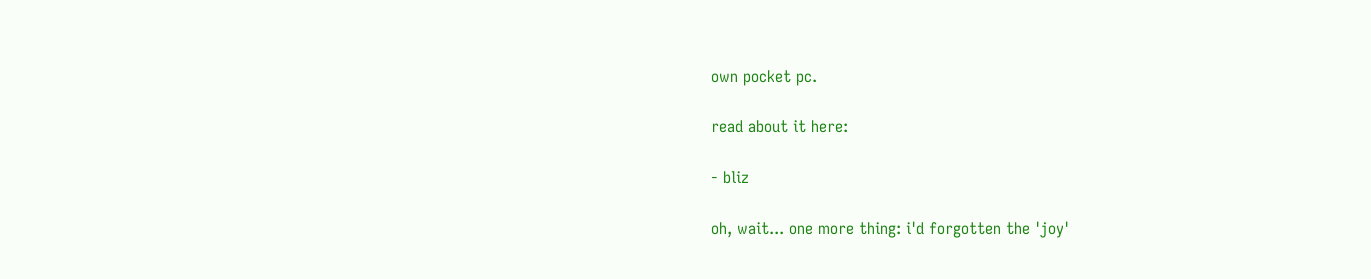own pocket pc.

read about it here:

- bliz

oh, wait... one more thing: i'd forgotten the 'joy'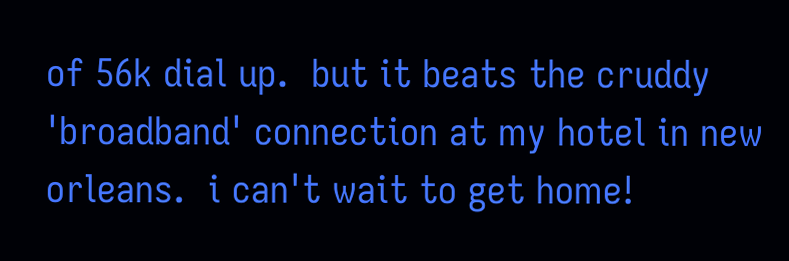of 56k dial up.  but it beats the cruddy 'broadband' connection at my hotel in new orleans.  i can't wait to get home!